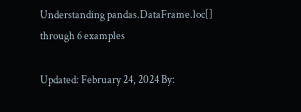Understanding pandas.DataFrame.loc[] through 6 examples

Updated: February 24, 2024 By: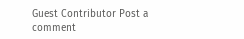Guest Contributor Post a comment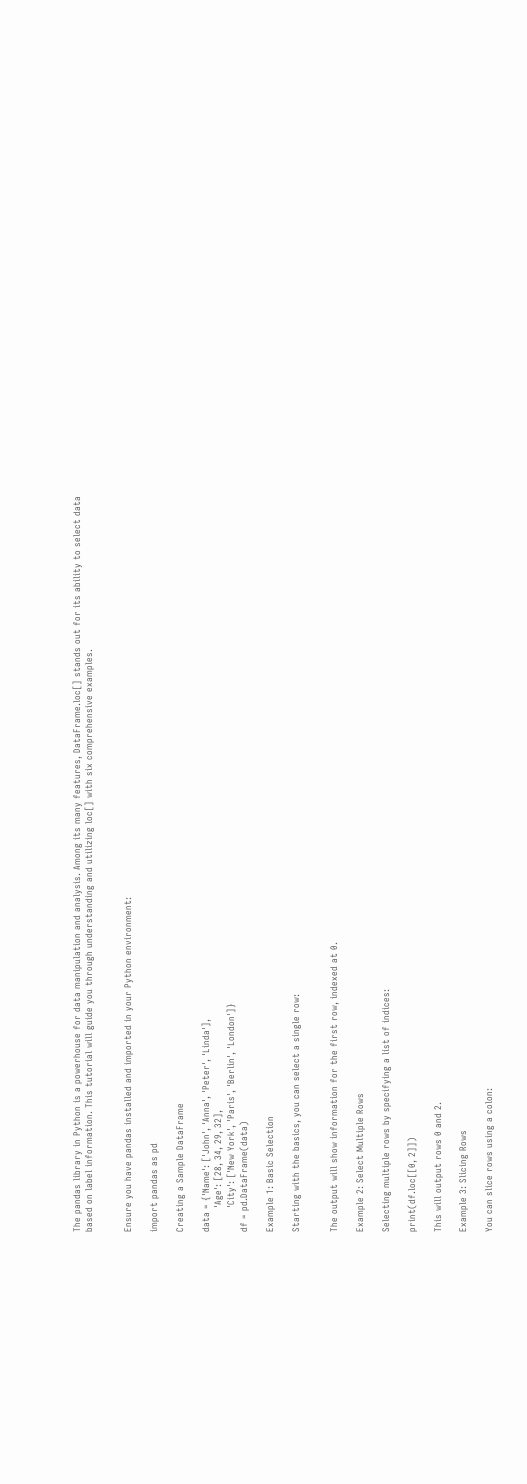The pandas library in Python is a powerhouse for data manipulation and analysis. Among its many features, DataFrame.loc[] stands out for its ability to select data based on label information. This tutorial will guide you through understanding and utilizing loc[] with six comprehensive examples.


Ensure you have pandas installed and imported in your Python environment:

import pandas as pd

Creating a Sample DataFrame

data = {'Name': ['John', 'Anna', 'Peter', 'Linda'],
        'Age': [28, 34, 29, 32],
        'City': ['New York', 'Paris', 'Berlin', 'London']}
df = pd.DataFrame(data)

Example 1: Basic Selection

Starting with the basics, you can select a single row:


The output will show information for the first row, indexed at 0.

Example 2: Select Multiple Rows

Selecting multiple rows by specifying a list of indices:

print(df.loc[[0, 2]])

This will output rows 0 and 2.

Example 3: Slicing Rows

You can slice rows using a colon: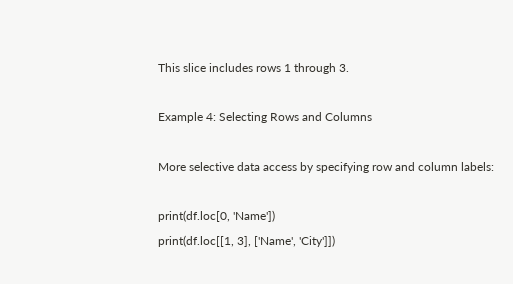This slice includes rows 1 through 3.

Example 4: Selecting Rows and Columns

More selective data access by specifying row and column labels:

print(df.loc[0, 'Name'])
print(df.loc[[1, 3], ['Name', 'City']])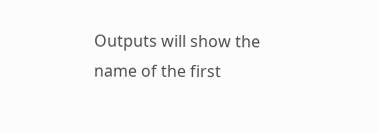Outputs will show the name of the first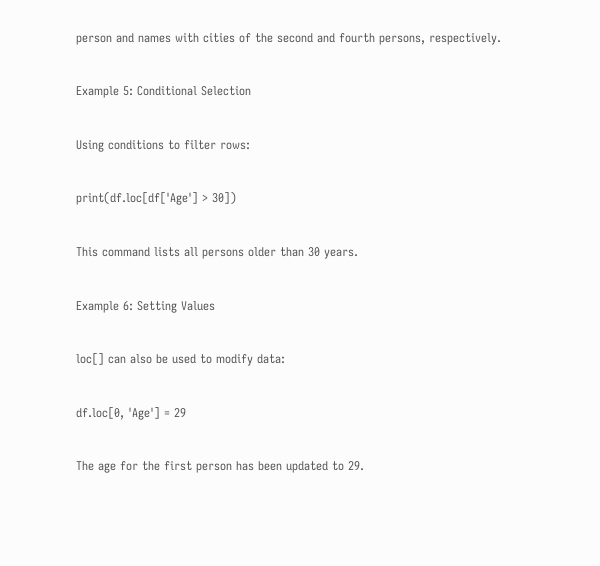person and names with cities of the second and fourth persons, respectively.

Example 5: Conditional Selection

Using conditions to filter rows:

print(df.loc[df['Age'] > 30])

This command lists all persons older than 30 years.

Example 6: Setting Values

loc[] can also be used to modify data:

df.loc[0, 'Age'] = 29

The age for the first person has been updated to 29.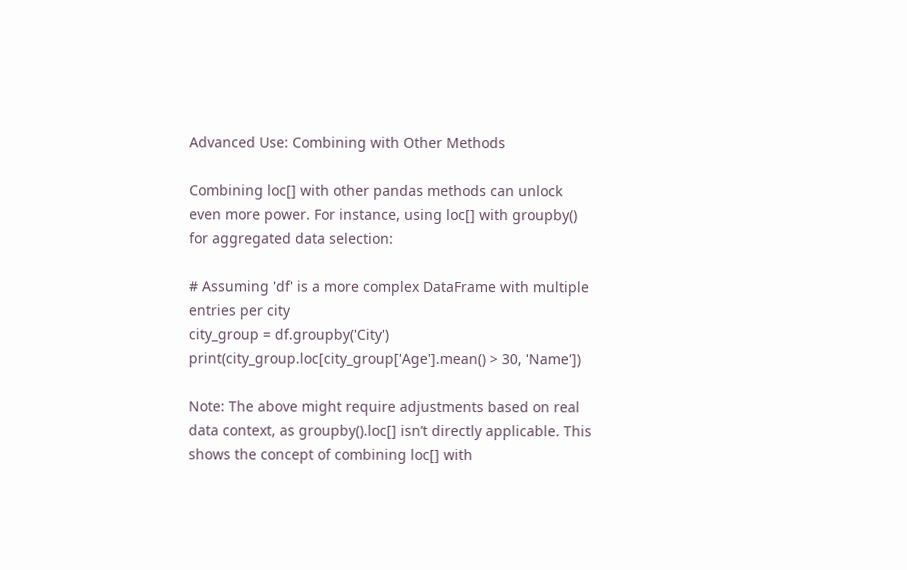Advanced Use: Combining with Other Methods

Combining loc[] with other pandas methods can unlock even more power. For instance, using loc[] with groupby() for aggregated data selection:

# Assuming 'df' is a more complex DataFrame with multiple entries per city
city_group = df.groupby('City')
print(city_group.loc[city_group['Age'].mean() > 30, 'Name'])

Note: The above might require adjustments based on real data context, as groupby().loc[] isn’t directly applicable. This shows the concept of combining loc[] with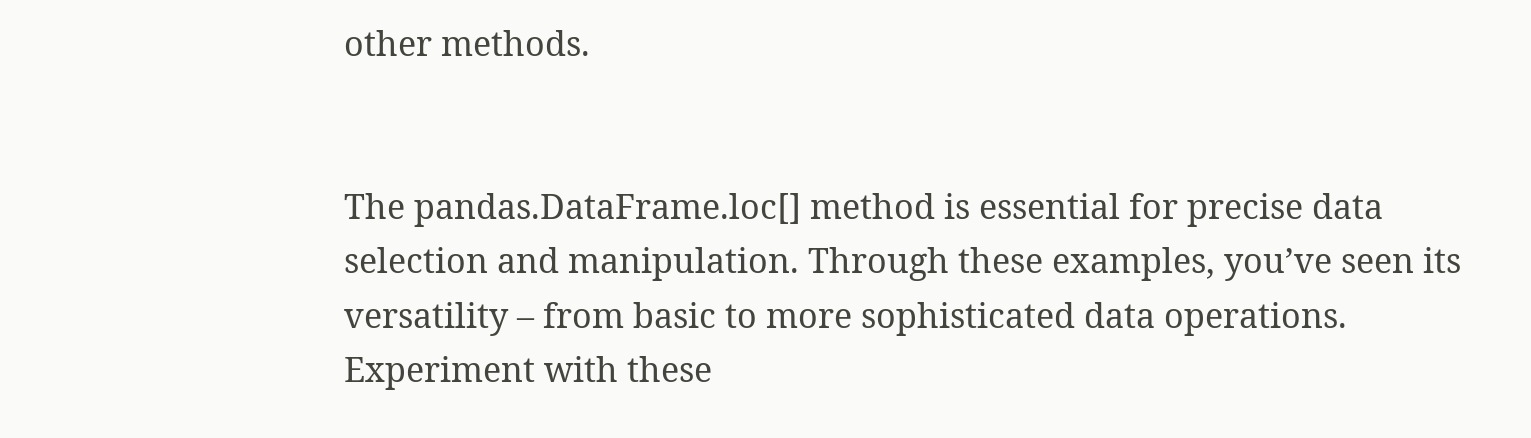other methods.


The pandas.DataFrame.loc[] method is essential for precise data selection and manipulation. Through these examples, you’ve seen its versatility – from basic to more sophisticated data operations. Experiment with these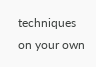techniques on your own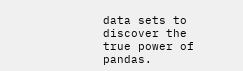data sets to discover the true power of pandas.